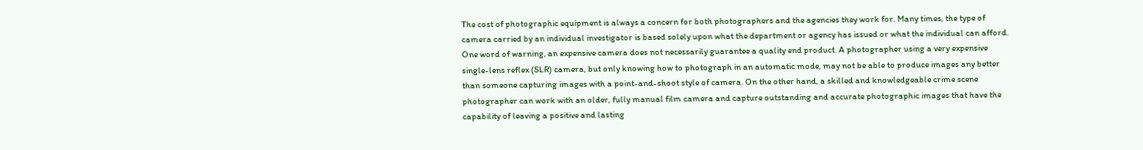The cost of photographic equipment is always a concern for both photographers and the agencies they work for. Many times, the type of camera carried by an individual investigator is based solely upon what the department or agency has issued or what the individual can afford. One word of warning, an expensive camera does not necessarily guarantee a quality end product. A photographer using a very expensive single-lens reflex (SLR) camera, but only knowing how to photograph in an automatic mode, may not be able to produce images any better than someone capturing images with a point-and-shoot style of camera. On the other hand, a skilled and knowledgeable crime scene photographer can work with an older, fully manual film camera and capture outstanding and accurate photographic images that have the capability of leaving a positive and lasting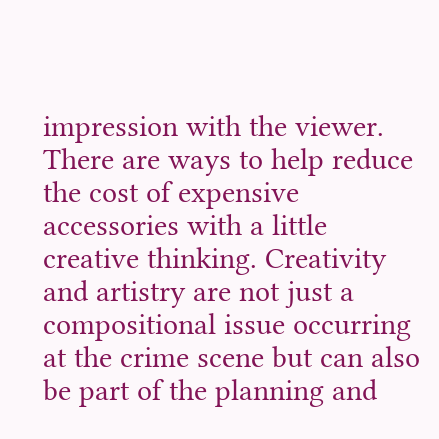impression with the viewer. There are ways to help reduce the cost of expensive accessories with a little creative thinking. Creativity and artistry are not just a compositional issue occurring at the crime scene but can also be part of the planning and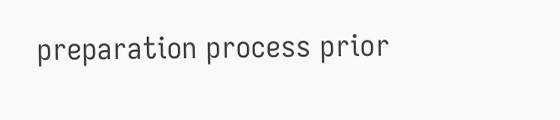preparation process prior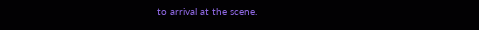to arrival at the scene.